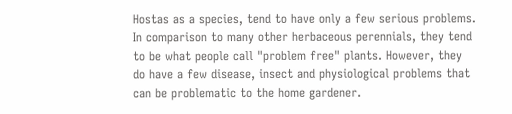Hostas as a species, tend to have only a few serious problems. In comparison to many other herbaceous perennials, they tend to be what people call "problem free" plants. However, they do have a few disease, insect and physiological problems that can be problematic to the home gardener.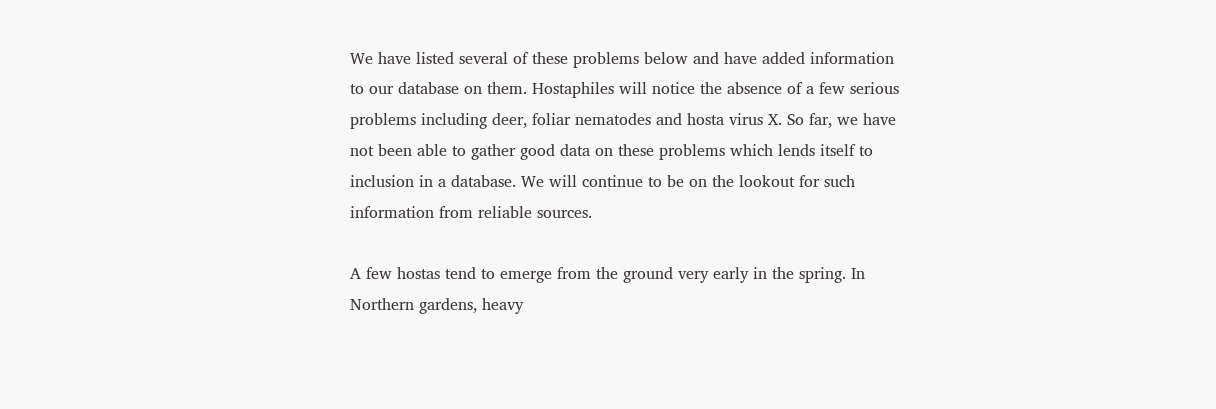We have listed several of these problems below and have added information to our database on them. Hostaphiles will notice the absence of a few serious problems including deer, foliar nematodes and hosta virus X. So far, we have not been able to gather good data on these problems which lends itself to inclusion in a database. We will continue to be on the lookout for such information from reliable sources.

A few hostas tend to emerge from the ground very early in the spring. In Northern gardens, heavy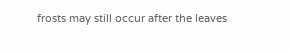frosts may still occur after the leaves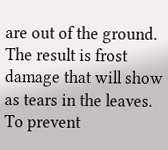are out of the ground. The result is frost damage that will show as tears in the leaves. To prevent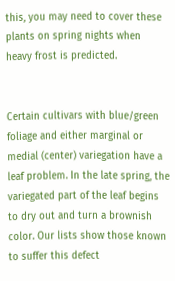this, you may need to cover these plants on spring nights when heavy frost is predicted.


Certain cultivars with blue/green foliage and either marginal or medial (center) variegation have a leaf problem. In the late spring, the variegated part of the leaf begins to dry out and turn a brownish color. Our lists show those known to suffer this defect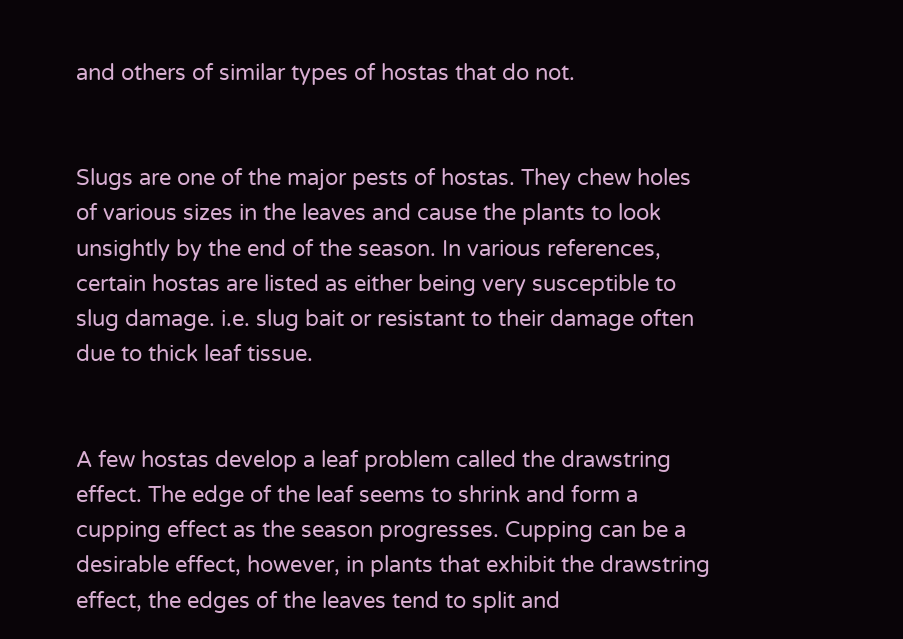and others of similar types of hostas that do not.


Slugs are one of the major pests of hostas. They chew holes of various sizes in the leaves and cause the plants to look unsightly by the end of the season. In various references, certain hostas are listed as either being very susceptible to slug damage. i.e. slug bait or resistant to their damage often due to thick leaf tissue.


A few hostas develop a leaf problem called the drawstring effect. The edge of the leaf seems to shrink and form a cupping effect as the season progresses. Cupping can be a desirable effect, however, in plants that exhibit the drawstring effect, the edges of the leaves tend to split and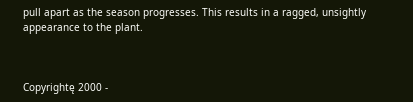pull apart as the season progresses. This results in a ragged, unsightly appearance to the plant.



Copyrightę 2000 -